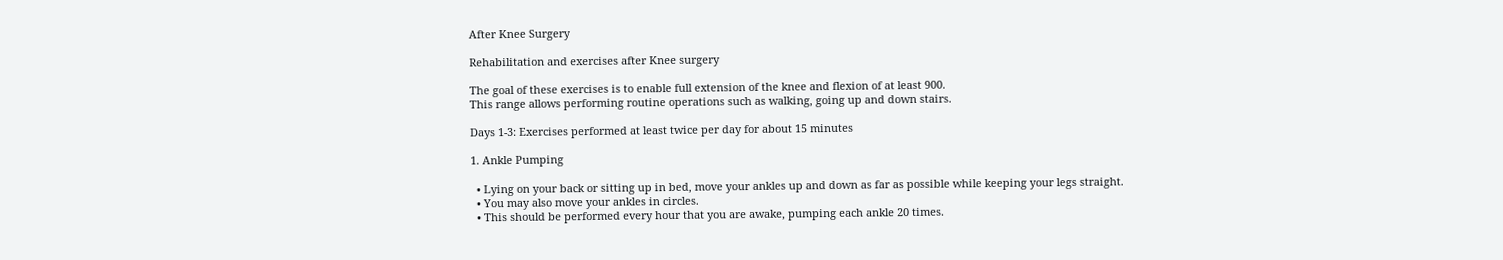After Knee Surgery

Rehabilitation and exercises after Knee surgery

The goal of these exercises is to enable full extension of the knee and flexion of at least 900.
This range allows performing routine operations such as walking, going up and down stairs.

Days 1-3: Exercises performed at least twice per day for about 15 minutes

1. Ankle Pumping

  • Lying on your back or sitting up in bed, move your ankles up and down as far as possible while keeping your legs straight.
  • You may also move your ankles in circles.
  • This should be performed every hour that you are awake, pumping each ankle 20 times.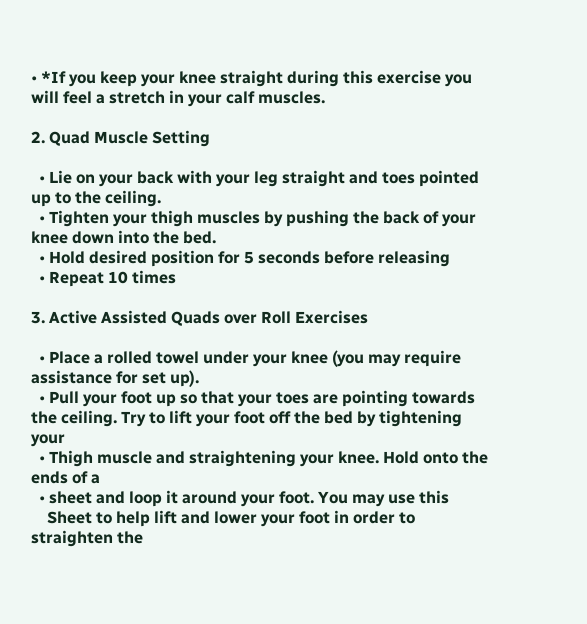• *If you keep your knee straight during this exercise you will feel a stretch in your calf muscles.

2. Quad Muscle Setting

  • Lie on your back with your leg straight and toes pointed up to the ceiling.
  • Tighten your thigh muscles by pushing the back of your knee down into the bed.
  • Hold desired position for 5 seconds before releasing
  • Repeat 10 times

3. Active Assisted Quads over Roll Exercises

  • Place a rolled towel under your knee (you may require assistance for set up).
  • Pull your foot up so that your toes are pointing towards the ceiling. Try to lift your foot off the bed by tightening your
  • Thigh muscle and straightening your knee. Hold onto the ends of a
  • sheet and loop it around your foot. You may use this
    Sheet to help lift and lower your foot in order to straighten the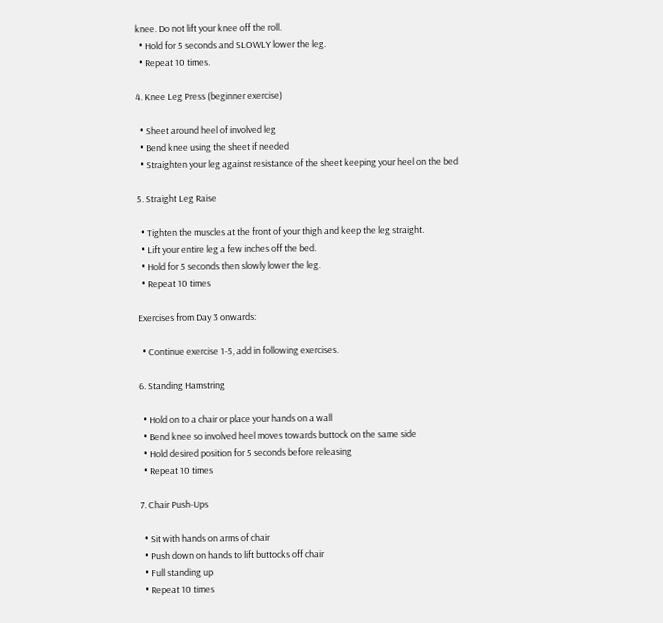knee. Do not lift your knee off the roll.
  • Hold for 5 seconds and SLOWLY lower the leg.
  • Repeat 10 times.

4. Knee Leg Press (beginner exercise)

  • Sheet around heel of involved leg
  • Bend knee using the sheet if needed
  • Straighten your leg against resistance of the sheet keeping your heel on the bed

5. Straight Leg Raise

  • Tighten the muscles at the front of your thigh and keep the leg straight.
  • Lift your entire leg a few inches off the bed.
  • Hold for 5 seconds then slowly lower the leg.
  • Repeat 10 times

Exercises from Day 3 onwards:

  • Continue exercise 1-5, add in following exercises.

6. Standing Hamstring

  • Hold on to a chair or place your hands on a wall
  • Bend knee so involved heel moves towards buttock on the same side
  • Hold desired position for 5 seconds before releasing
  • Repeat 10 times

7. Chair Push-Ups

  • Sit with hands on arms of chair
  • Push down on hands to lift buttocks off chair
  • Full standing up
  • Repeat 10 times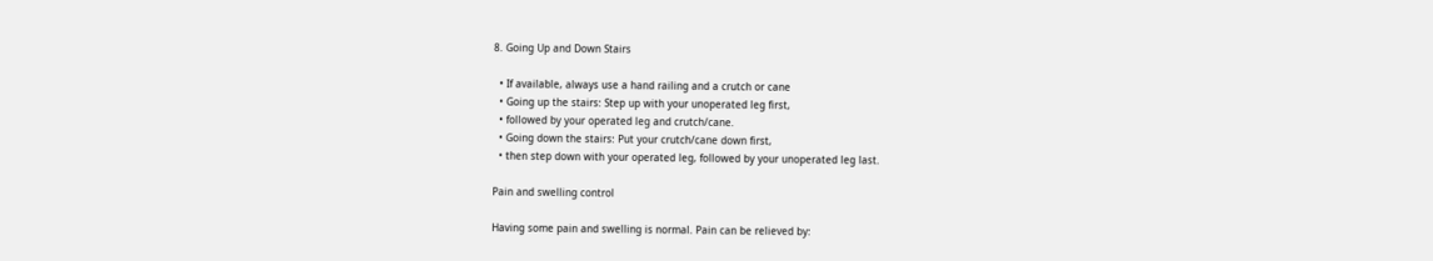8. Going Up and Down Stairs

  • If available, always use a hand railing and a crutch or cane
  • Going up the stairs: Step up with your unoperated leg first,
  • followed by your operated leg and crutch/cane.
  • Going down the stairs: Put your crutch/cane down first,
  • then step down with your operated leg, followed by your unoperated leg last.

Pain and swelling control

Having some pain and swelling is normal. Pain can be relieved by: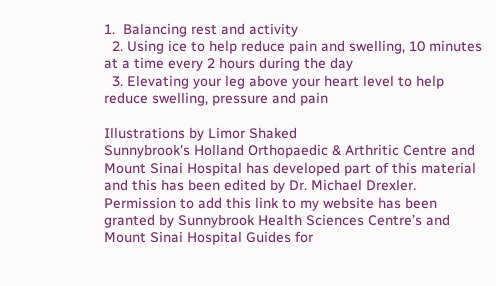1.  Balancing rest and activity
  2. Using ice to help reduce pain and swelling, 10 minutes at a time every 2 hours during the day
  3. Elevating your leg above your heart level to help reduce swelling, pressure and pain

Illustrations by Limor Shaked
Sunnybrook's Holland Orthopaedic & Arthritic Centre and Mount Sinai Hospital has developed part of this material and this has been edited by Dr. Michael Drexler. Permission to add this link to my website has been granted by Sunnybrook Health Sciences Centre’s and Mount Sinai Hospital Guides for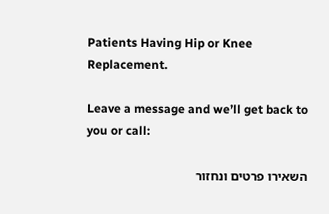Patients Having Hip or Knee Replacement.

Leave a message and we’ll get back to you or call:

השאירו פרטים ונחזור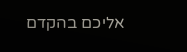אליכם בהקדם